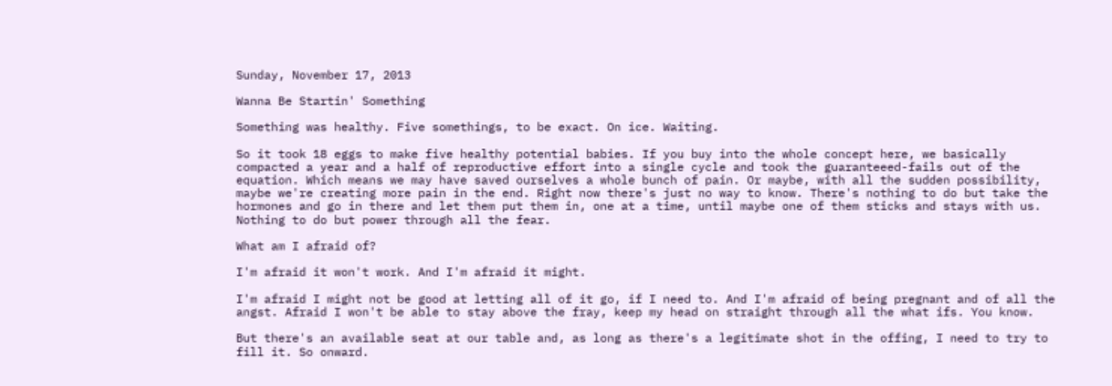Sunday, November 17, 2013

Wanna Be Startin' Something

Something was healthy. Five somethings, to be exact. On ice. Waiting.

So it took 18 eggs to make five healthy potential babies. If you buy into the whole concept here, we basically compacted a year and a half of reproductive effort into a single cycle and took the guaranteeed-fails out of the equation. Which means we may have saved ourselves a whole bunch of pain. Or maybe, with all the sudden possibility, maybe we're creating more pain in the end. Right now there's just no way to know. There's nothing to do but take the hormones and go in there and let them put them in, one at a time, until maybe one of them sticks and stays with us. Nothing to do but power through all the fear.

What am I afraid of?

I'm afraid it won't work. And I'm afraid it might.

I'm afraid I might not be good at letting all of it go, if I need to. And I'm afraid of being pregnant and of all the angst. Afraid I won't be able to stay above the fray, keep my head on straight through all the what ifs. You know.

But there's an available seat at our table and, as long as there's a legitimate shot in the offing, I need to try to fill it. So onward.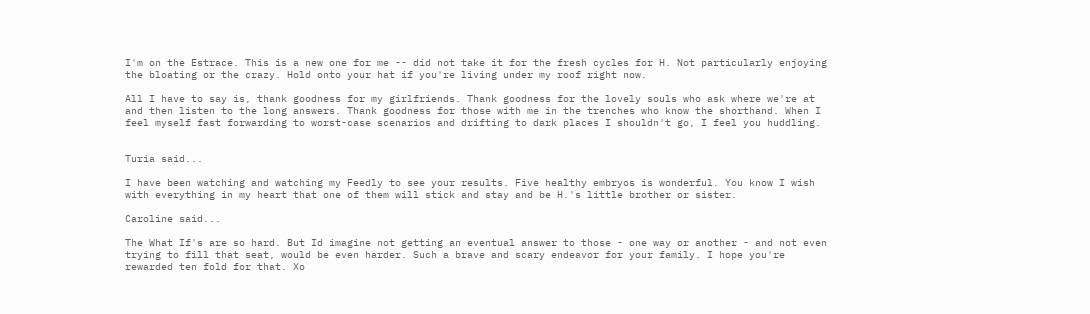I'm on the Estrace. This is a new one for me -- did not take it for the fresh cycles for H. Not particularly enjoying the bloating or the crazy. Hold onto your hat if you're living under my roof right now.

All I have to say is, thank goodness for my girlfriends. Thank goodness for the lovely souls who ask where we're at and then listen to the long answers. Thank goodness for those with me in the trenches who know the shorthand. When I feel myself fast forwarding to worst-case scenarios and drifting to dark places I shouldn't go, I feel you huddling.


Turia said...

I have been watching and watching my Feedly to see your results. Five healthy embryos is wonderful. You know I wish with everything in my heart that one of them will stick and stay and be H.'s little brother or sister.

Caroline said...

The What If's are so hard. But Id imagine not getting an eventual answer to those - one way or another - and not even trying to fill that seat, would be even harder. Such a brave and scary endeavor for your family. I hope you're rewarded ten fold for that. Xo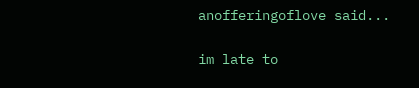anofferingoflove said...

im late to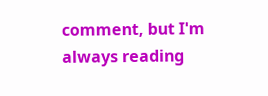comment, but I'm always reading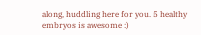along, huddling here for you. 5 healthy embryos is awesome :)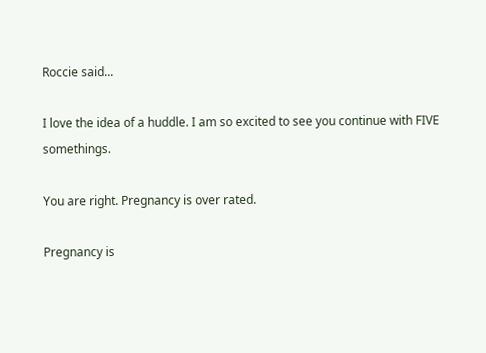Roccie said...

I love the idea of a huddle. I am so excited to see you continue with FIVE somethings.

You are right. Pregnancy is over rated.

Pregnancy is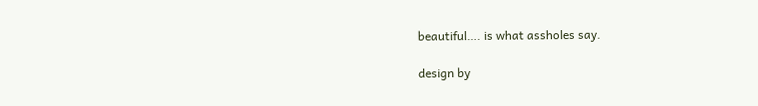beautiful…. is what assholes say.

design by